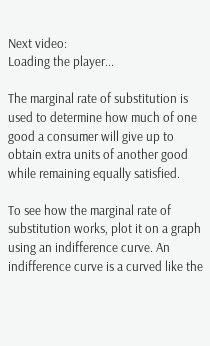Next video:
Loading the player...

The marginal rate of substitution is used to determine how much of one good a consumer will give up to obtain extra units of another good while remaining equally satisfied.

To see how the marginal rate of substitution works, plot it on a graph using an indifference curve. An indifference curve is a curved like the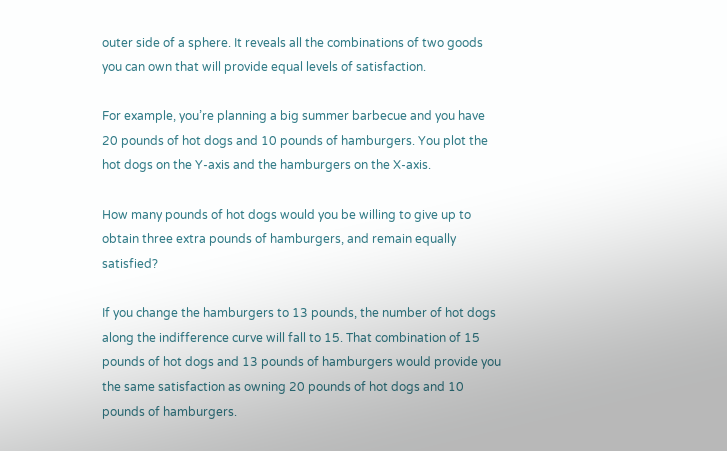outer side of a sphere. It reveals all the combinations of two goods you can own that will provide equal levels of satisfaction.

For example, you’re planning a big summer barbecue and you have 20 pounds of hot dogs and 10 pounds of hamburgers. You plot the hot dogs on the Y-axis and the hamburgers on the X-axis.

How many pounds of hot dogs would you be willing to give up to obtain three extra pounds of hamburgers, and remain equally satisfied?

If you change the hamburgers to 13 pounds, the number of hot dogs along the indifference curve will fall to 15. That combination of 15 pounds of hot dogs and 13 pounds of hamburgers would provide you the same satisfaction as owning 20 pounds of hot dogs and 10 pounds of hamburgers.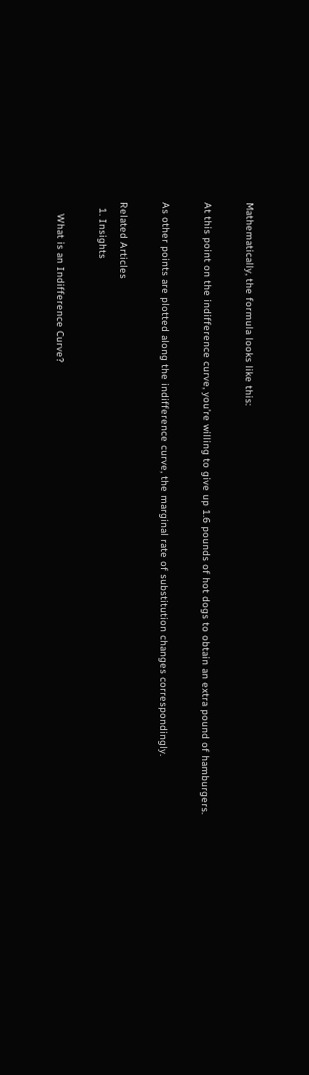Mathematically, the formula looks like this:

At this point on the indifference curve, you’re willing to give up 1.6 pounds of hot dogs to obtain an extra pound of hamburgers.

As other points are plotted along the indifference curve, the marginal rate of substitution changes correspondingly.

Related Articles
  1. Insights

    What is an Indifference Curve?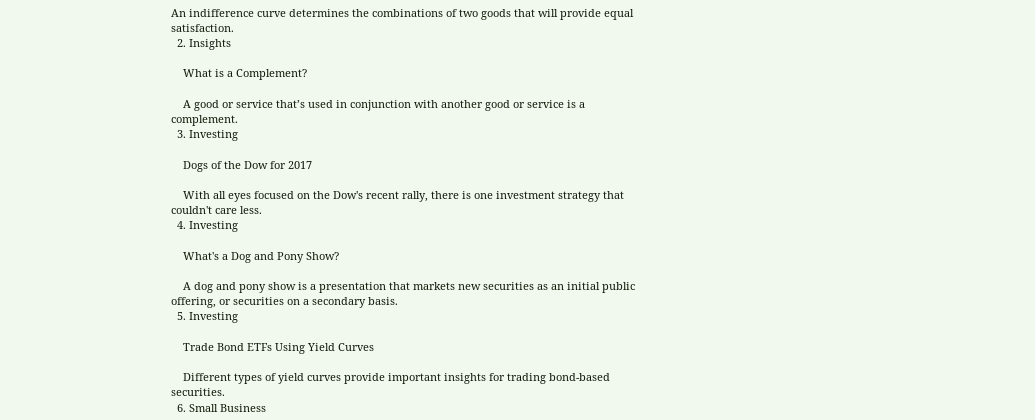An indifference curve determines the combinations of two goods that will provide equal satisfaction.
  2. Insights

    What is a Complement?

    A good or service that’s used in conjunction with another good or service is a complement.
  3. Investing

    Dogs of the Dow for 2017

    With all eyes focused on the Dow's recent rally, there is one investment strategy that couldn't care less.
  4. Investing

    What's a Dog and Pony Show?

    A dog and pony show is a presentation that markets new securities as an initial public offering, or securities on a secondary basis.
  5. Investing

    Trade Bond ETFs Using Yield Curves

    Different types of yield curves provide important insights for trading bond-based securities.
  6. Small Business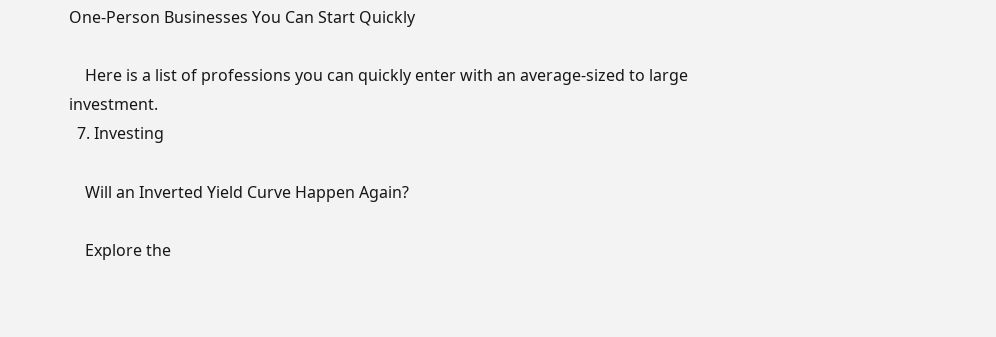One-Person Businesses You Can Start Quickly

    Here is a list of professions you can quickly enter with an average-sized to large investment.
  7. Investing

    Will an Inverted Yield Curve Happen Again?

    Explore the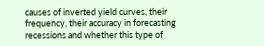causes of inverted yield curves, their frequency, their accuracy in forecasting recessions and whether this type of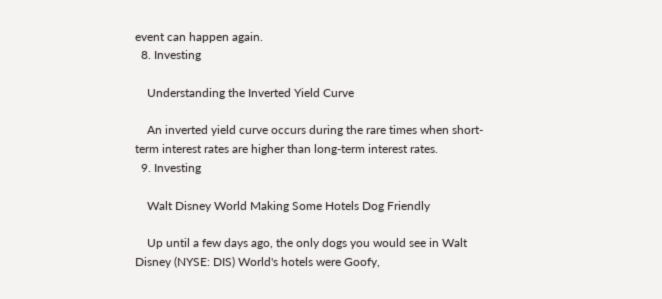event can happen again.
  8. Investing

    Understanding the Inverted Yield Curve

    An inverted yield curve occurs during the rare times when short-term interest rates are higher than long-term interest rates.
  9. Investing

    Walt Disney World Making Some Hotels Dog Friendly

    Up until a few days ago, the only dogs you would see in Walt Disney (NYSE: DIS) World's hotels were Goofy,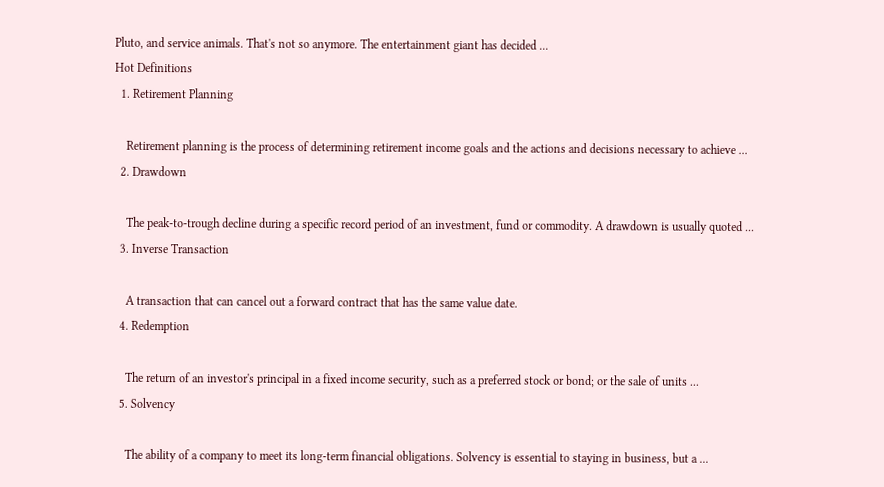Pluto, and service animals. That's not so anymore. The entertainment giant has decided ...
Hot Definitions
  1. Retirement Planning

    Retirement planning is the process of determining retirement income goals and the actions and decisions necessary to achieve ...
  2. Drawdown

    The peak-to-trough decline during a specific record period of an investment, fund or commodity. A drawdown is usually quoted ...
  3. Inverse Transaction

    A transaction that can cancel out a forward contract that has the same value date.
  4. Redemption

    The return of an investor's principal in a fixed income security, such as a preferred stock or bond; or the sale of units ...
  5. Solvency

    The ability of a company to meet its long-term financial obligations. Solvency is essential to staying in business, but a ...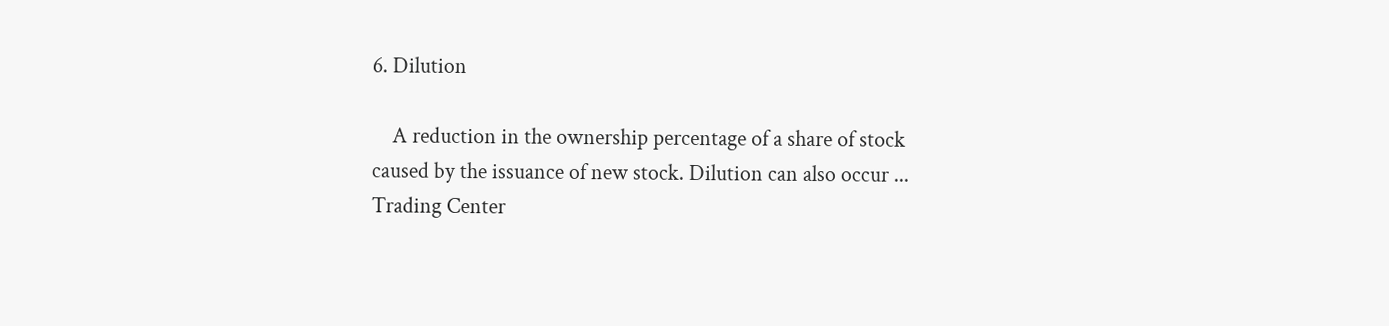6. Dilution

    A reduction in the ownership percentage of a share of stock caused by the issuance of new stock. Dilution can also occur ...
Trading Center